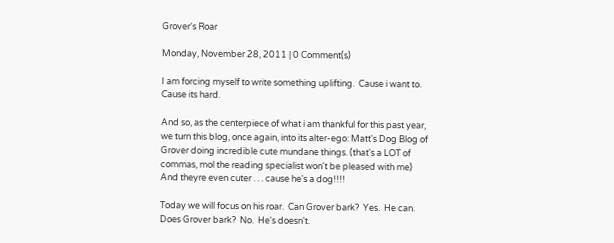Grover's Roar

Monday, November 28, 2011 | 0 Comment(s)

I am forcing myself to write something uplifting.  Cause i want to.  Cause its hard.

And so, as the centerpiece of what i am thankful for this past year, we turn this blog, once again, into its alter-ego: Matt's Dog Blog of Grover doing incredible cute mundane things. (that's a LOT of commas, mol the reading specialist won't be pleased with me) And theyre even cuter . . . cause he's a dog!!!!

Today we will focus on his roar.  Can Grover bark?  Yes.  He can.   Does Grover bark?  No.  He's doesn't.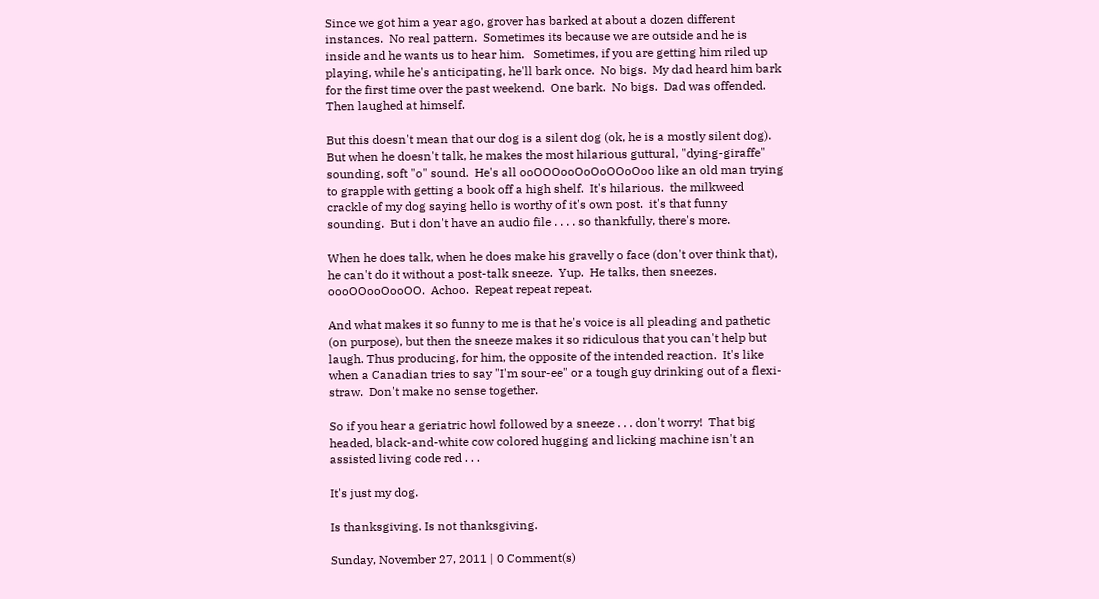Since we got him a year ago, grover has barked at about a dozen different instances.  No real pattern.  Sometimes its because we are outside and he is inside and he wants us to hear him.   Sometimes, if you are getting him riled up playing, while he's anticipating, he'll bark once.  No bigs.  My dad heard him bark for the first time over the past weekend.  One bark.  No bigs.  Dad was offended.  Then laughed at himself.

But this doesn't mean that our dog is a silent dog (ok, he is a mostly silent dog).  But when he doesn't talk, he makes the most hilarious guttural, "dying-giraffe" sounding, soft "o" sound.  He's all ooOOOooOoOoOOoOoo like an old man trying to grapple with getting a book off a high shelf.  It's hilarious.  the milkweed crackle of my dog saying hello is worthy of it's own post.  it's that funny sounding.  But i don't have an audio file . . . . so thankfully, there's more.

When he does talk, when he does make his gravelly o face (don't over think that), he can't do it without a post-talk sneeze.  Yup.  He talks, then sneezes.  oooOOooOooOO.  Achoo.  Repeat repeat repeat.

And what makes it so funny to me is that he's voice is all pleading and pathetic (on purpose), but then the sneeze makes it so ridiculous that you can't help but laugh. Thus producing, for him, the opposite of the intended reaction.  It's like when a Canadian tries to say "I'm sour-ee" or a tough guy drinking out of a flexi-straw.  Don't make no sense together.

So if you hear a geriatric howl followed by a sneeze . . . don't worry!  That big headed, black-and-white cow colored hugging and licking machine isn't an assisted living code red . . .

It's just my dog.

Is thanksgiving. Is not thanksgiving.

Sunday, November 27, 2011 | 0 Comment(s)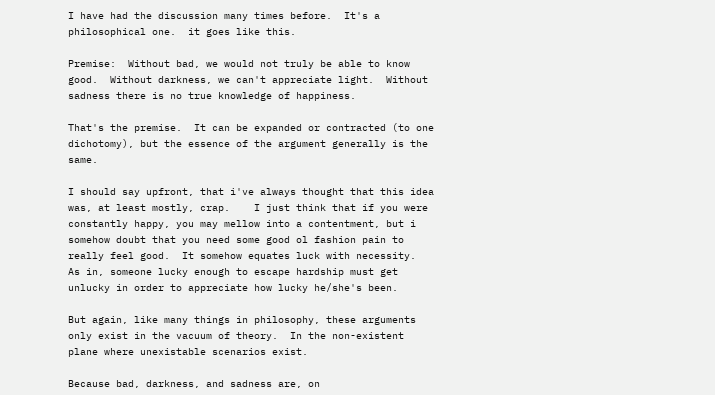I have had the discussion many times before.  It's a philosophical one.  it goes like this.

Premise:  Without bad, we would not truly be able to know good.  Without darkness, we can't appreciate light.  Without sadness there is no true knowledge of happiness.

That's the premise.  It can be expanded or contracted (to one dichotomy), but the essence of the argument generally is the same.

I should say upfront, that i've always thought that this idea was, at least mostly, crap.    I just think that if you were constantly happy, you may mellow into a contentment, but i somehow doubt that you need some good ol fashion pain to really feel good.  It somehow equates luck with necessity.   As in, someone lucky enough to escape hardship must get unlucky in order to appreciate how lucky he/she's been.

But again, like many things in philosophy, these arguments only exist in the vacuum of theory.  In the non-existent plane where unexistable scenarios exist.

Because bad, darkness, and sadness are, on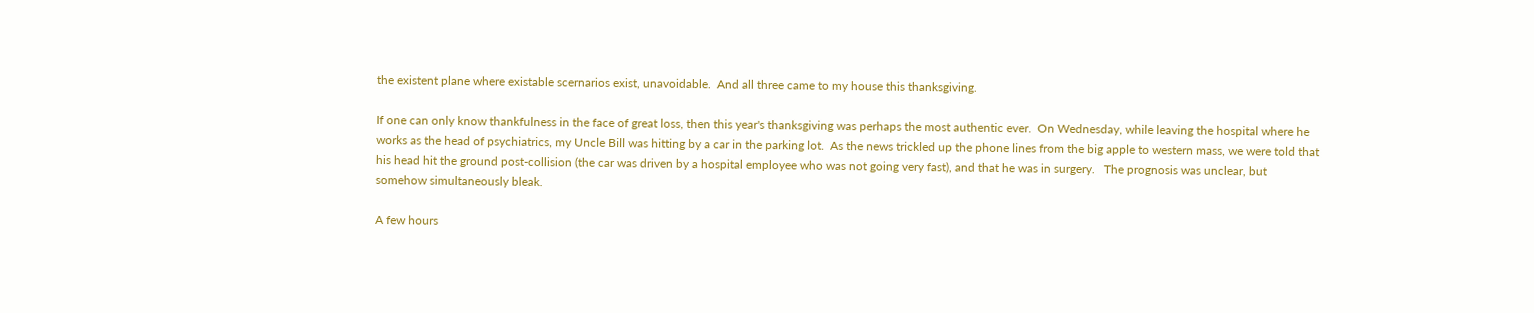the existent plane where existable scernarios exist, unavoidable.  And all three came to my house this thanksgiving.

If one can only know thankfulness in the face of great loss, then this year's thanksgiving was perhaps the most authentic ever.  On Wednesday, while leaving the hospital where he works as the head of psychiatrics, my Uncle Bill was hitting by a car in the parking lot.  As the news trickled up the phone lines from the big apple to western mass, we were told that his head hit the ground post-collision (the car was driven by a hospital employee who was not going very fast), and that he was in surgery.   The prognosis was unclear, but somehow simultaneously bleak.

A few hours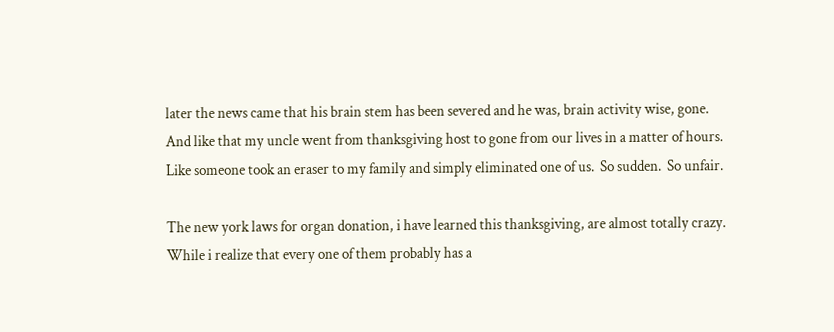later the news came that his brain stem has been severed and he was, brain activity wise, gone.   And like that my uncle went from thanksgiving host to gone from our lives in a matter of hours.  Like someone took an eraser to my family and simply eliminated one of us.  So sudden.  So unfair.

The new york laws for organ donation, i have learned this thanksgiving, are almost totally crazy.  While i realize that every one of them probably has a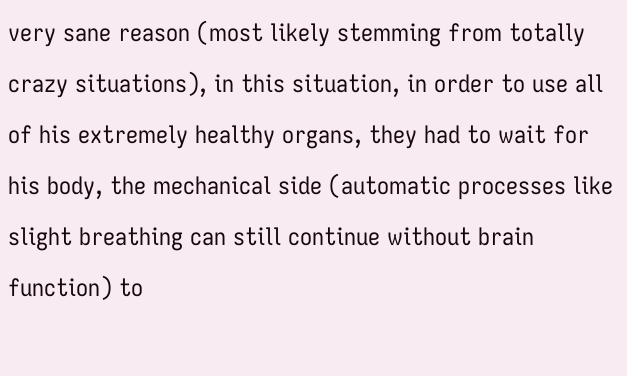very sane reason (most likely stemming from totally crazy situations), in this situation, in order to use all of his extremely healthy organs, they had to wait for his body, the mechanical side (automatic processes like slight breathing can still continue without brain function) to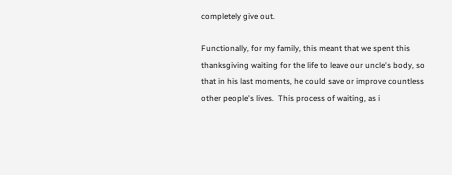completely give out.

Functionally, for my family, this meant that we spent this thanksgiving waiting for the life to leave our uncle's body, so that in his last moments, he could save or improve countless other people's lives.  This process of waiting, as i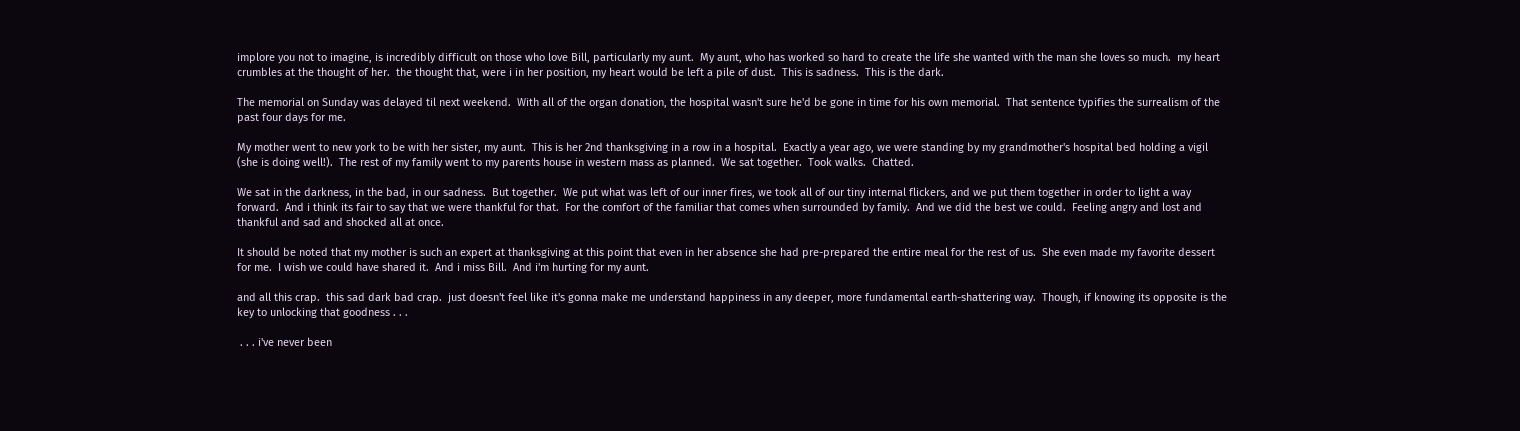implore you not to imagine, is incredibly difficult on those who love Bill, particularly my aunt.  My aunt, who has worked so hard to create the life she wanted with the man she loves so much.  my heart crumbles at the thought of her.  the thought that, were i in her position, my heart would be left a pile of dust.  This is sadness.  This is the dark.

The memorial on Sunday was delayed til next weekend.  With all of the organ donation, the hospital wasn't sure he'd be gone in time for his own memorial.  That sentence typifies the surrealism of the past four days for me.

My mother went to new york to be with her sister, my aunt.  This is her 2nd thanksgiving in a row in a hospital.  Exactly a year ago, we were standing by my grandmother's hospital bed holding a vigil (she is doing well!).  The rest of my family went to my parents house in western mass as planned.  We sat together.  Took walks.  Chatted.

We sat in the darkness, in the bad, in our sadness.  But together.  We put what was left of our inner fires, we took all of our tiny internal flickers, and we put them together in order to light a way forward.  And i think its fair to say that we were thankful for that.  For the comfort of the familiar that comes when surrounded by family.  And we did the best we could.  Feeling angry and lost and thankful and sad and shocked all at once.

It should be noted that my mother is such an expert at thanksgiving at this point that even in her absence she had pre-prepared the entire meal for the rest of us.  She even made my favorite dessert for me.  I wish we could have shared it.  And i miss Bill.  And i'm hurting for my aunt.

and all this crap.  this sad dark bad crap.  just doesn't feel like it's gonna make me understand happiness in any deeper, more fundamental earth-shattering way.  Though, if knowing its opposite is the key to unlocking that goodness . . .

 . . . i've never been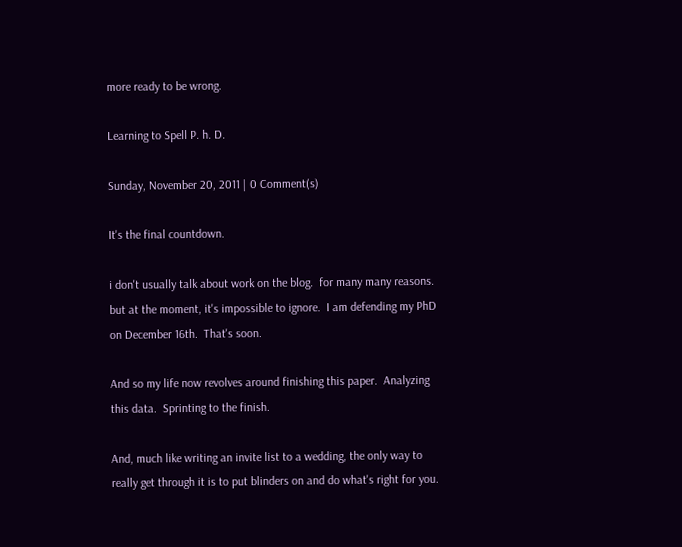more ready to be wrong.

Learning to Spell P. h. D.

Sunday, November 20, 2011 | 0 Comment(s)

It's the final countdown.

i don't usually talk about work on the blog.  for many many reasons.  but at the moment, it's impossible to ignore.  I am defending my PhD on December 16th.  That's soon.

And so my life now revolves around finishing this paper.  Analyzing this data.  Sprinting to the finish.

And, much like writing an invite list to a wedding, the only way to really get through it is to put blinders on and do what's right for you.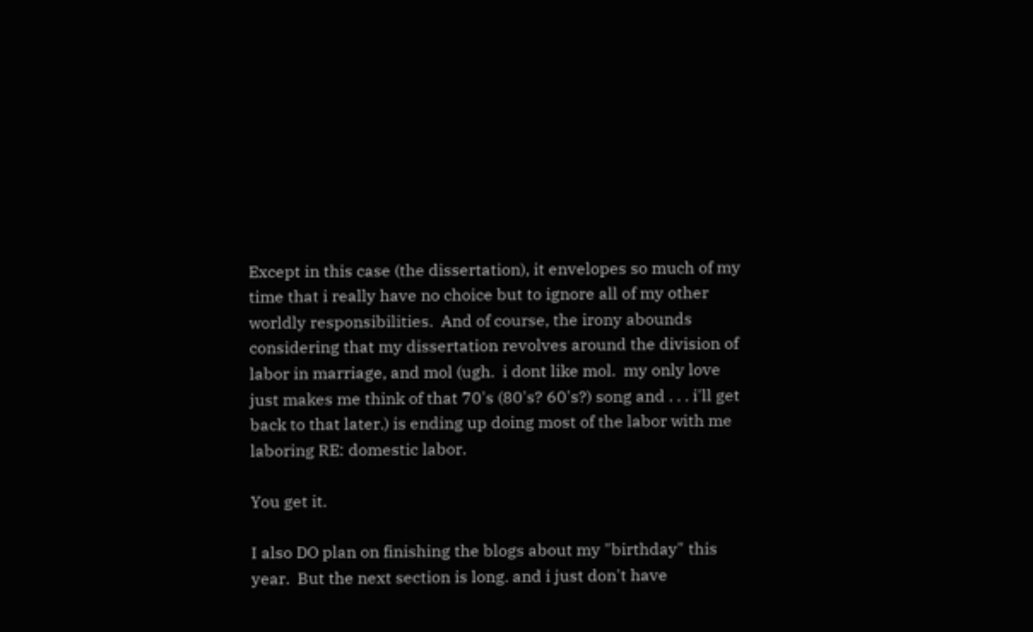Except in this case (the dissertation), it envelopes so much of my time that i really have no choice but to ignore all of my other worldly responsibilities.  And of course, the irony abounds considering that my dissertation revolves around the division of labor in marriage, and mol (ugh.  i dont like mol.  my only love just makes me think of that 70's (80's? 60's?) song and . . . i'll get back to that later.) is ending up doing most of the labor with me laboring RE: domestic labor.

You get it.

I also DO plan on finishing the blogs about my "birthday" this year.  But the next section is long. and i just don't have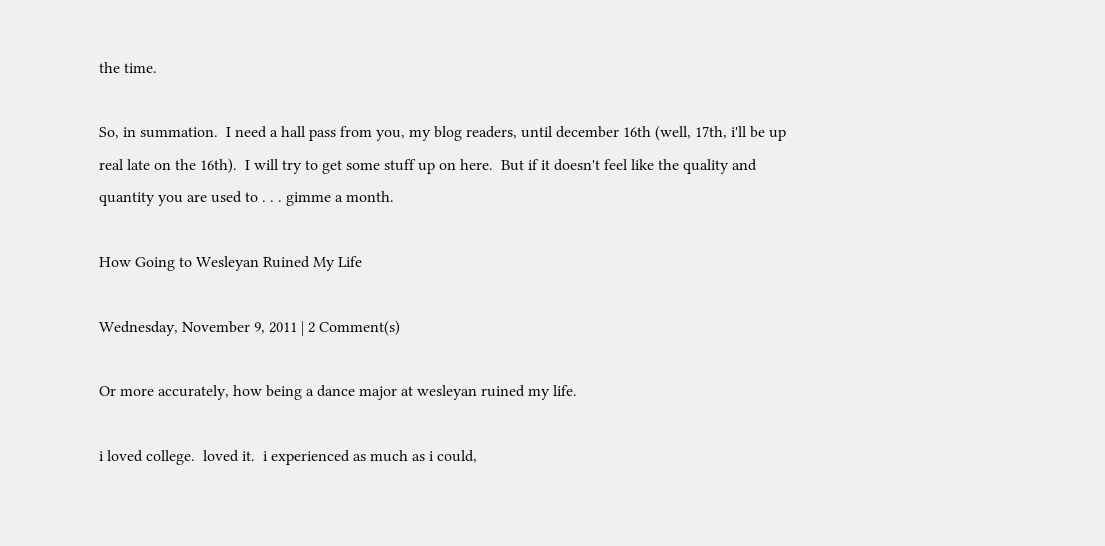the time.

So, in summation.  I need a hall pass from you, my blog readers, until december 16th (well, 17th, i'll be up real late on the 16th).  I will try to get some stuff up on here.  But if it doesn't feel like the quality and quantity you are used to . . . gimme a month.

How Going to Wesleyan Ruined My Life

Wednesday, November 9, 2011 | 2 Comment(s)

Or more accurately, how being a dance major at wesleyan ruined my life.

i loved college.  loved it.  i experienced as much as i could,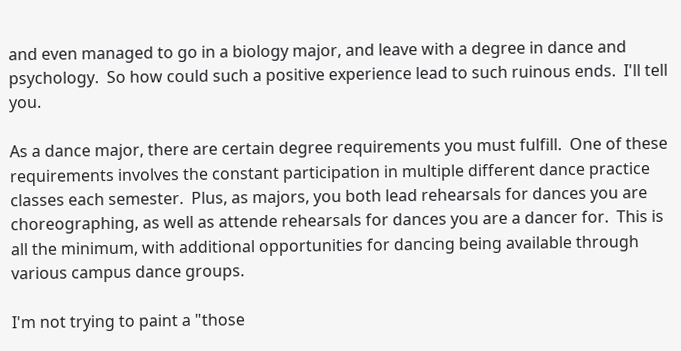and even managed to go in a biology major, and leave with a degree in dance and psychology.  So how could such a positive experience lead to such ruinous ends.  I'll tell you.

As a dance major, there are certain degree requirements you must fulfill.  One of these requirements involves the constant participation in multiple different dance practice classes each semester.  Plus, as majors, you both lead rehearsals for dances you are choreographing, as well as attende rehearsals for dances you are a dancer for.  This is all the minimum, with additional opportunities for dancing being available through various campus dance groups.

I'm not trying to paint a "those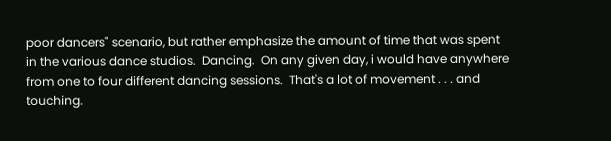poor dancers" scenario, but rather emphasize the amount of time that was spent in the various dance studios.  Dancing.  On any given day, i would have anywhere from one to four different dancing sessions.  That's a lot of movement . . . and touching.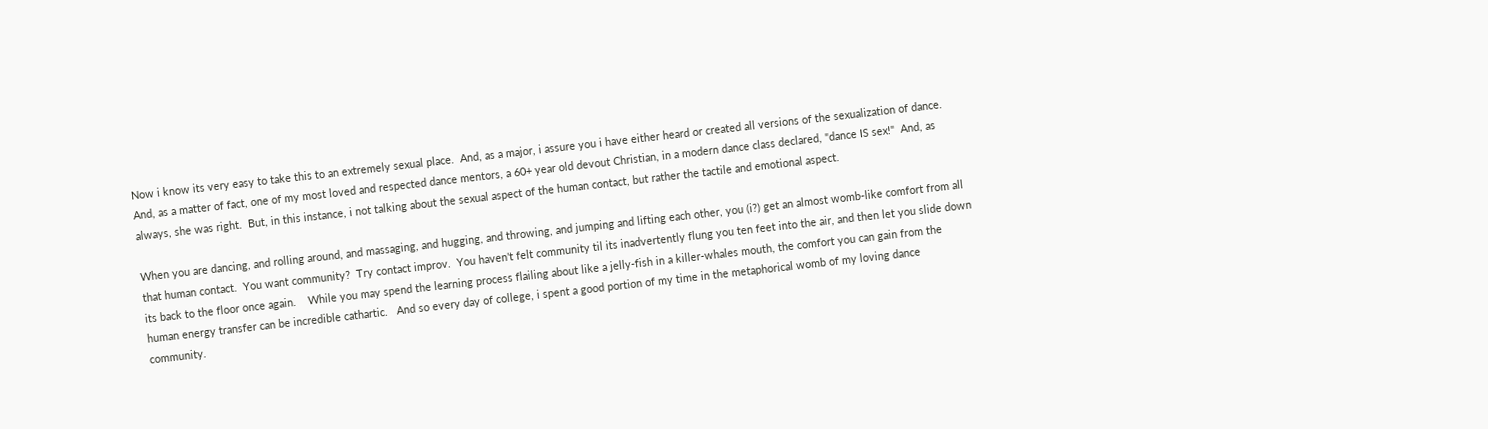Now i know its very easy to take this to an extremely sexual place.  And, as a major, i assure you i have either heard or created all versions of the sexualization of dance.  And, as a matter of fact, one of my most loved and respected dance mentors, a 60+ year old devout Christian, in a modern dance class declared, "dance IS sex!"  And, as always, she was right.  But, in this instance, i not talking about the sexual aspect of the human contact, but rather the tactile and emotional aspect.

When you are dancing, and rolling around, and massaging, and hugging, and throwing, and jumping and lifting each other, you (i?) get an almost womb-like comfort from all that human contact.  You want community?  Try contact improv.  You haven't felt community til its inadvertently flung you ten feet into the air, and then let you slide down its back to the floor once again.    While you may spend the learning process flailing about like a jelly-fish in a killer-whales mouth, the comfort you can gain from the human energy transfer can be incredible cathartic.   And so every day of college, i spent a good portion of my time in the metaphorical womb of my loving dance community.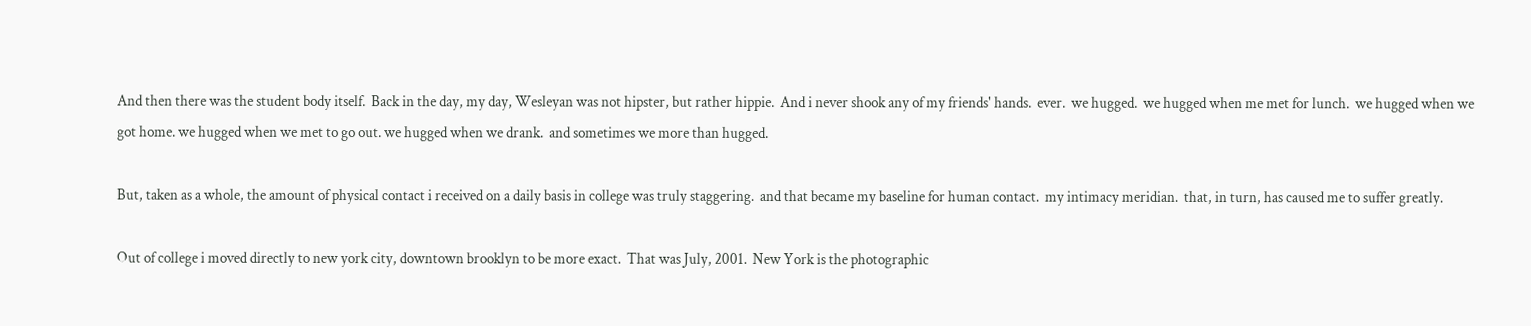And then there was the student body itself.  Back in the day, my day, Wesleyan was not hipster, but rather hippie.  And i never shook any of my friends' hands.  ever.  we hugged.  we hugged when me met for lunch.  we hugged when we got home. we hugged when we met to go out. we hugged when we drank.  and sometimes we more than hugged.

But, taken as a whole, the amount of physical contact i received on a daily basis in college was truly staggering.  and that became my baseline for human contact.  my intimacy meridian.  that, in turn, has caused me to suffer greatly.

Out of college i moved directly to new york city, downtown brooklyn to be more exact.  That was July, 2001.  New York is the photographic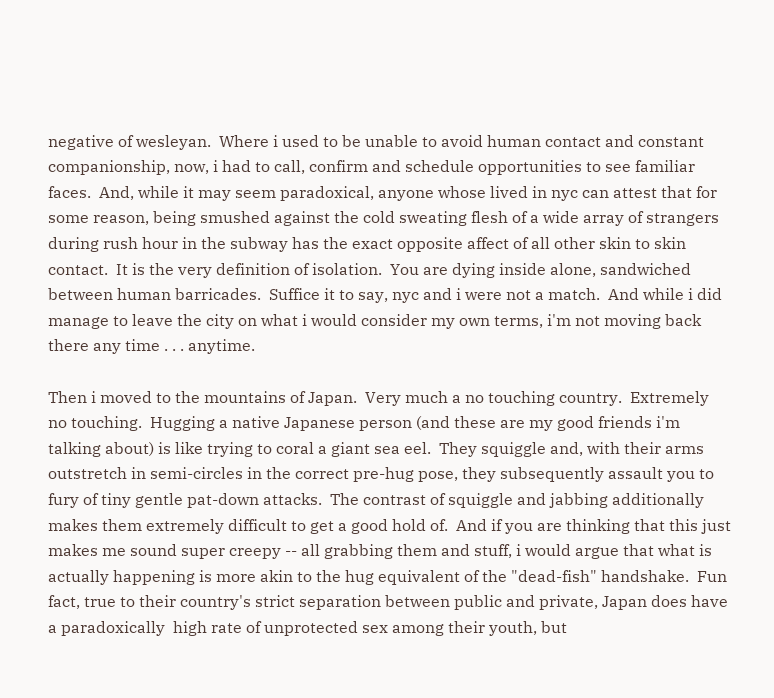negative of wesleyan.  Where i used to be unable to avoid human contact and constant companionship, now, i had to call, confirm and schedule opportunities to see familiar faces.  And, while it may seem paradoxical, anyone whose lived in nyc can attest that for some reason, being smushed against the cold sweating flesh of a wide array of strangers during rush hour in the subway has the exact opposite affect of all other skin to skin contact.  It is the very definition of isolation.  You are dying inside alone, sandwiched between human barricades.  Suffice it to say, nyc and i were not a match.  And while i did manage to leave the city on what i would consider my own terms, i'm not moving back there any time . . . anytime.

Then i moved to the mountains of Japan.  Very much a no touching country.  Extremely no touching.  Hugging a native Japanese person (and these are my good friends i'm talking about) is like trying to coral a giant sea eel.  They squiggle and, with their arms outstretch in semi-circles in the correct pre-hug pose, they subsequently assault you to fury of tiny gentle pat-down attacks.  The contrast of squiggle and jabbing additionally makes them extremely difficult to get a good hold of.  And if you are thinking that this just makes me sound super creepy -- all grabbing them and stuff, i would argue that what is actually happening is more akin to the hug equivalent of the "dead-fish" handshake.  Fun fact, true to their country's strict separation between public and private, Japan does have a paradoxically  high rate of unprotected sex among their youth, but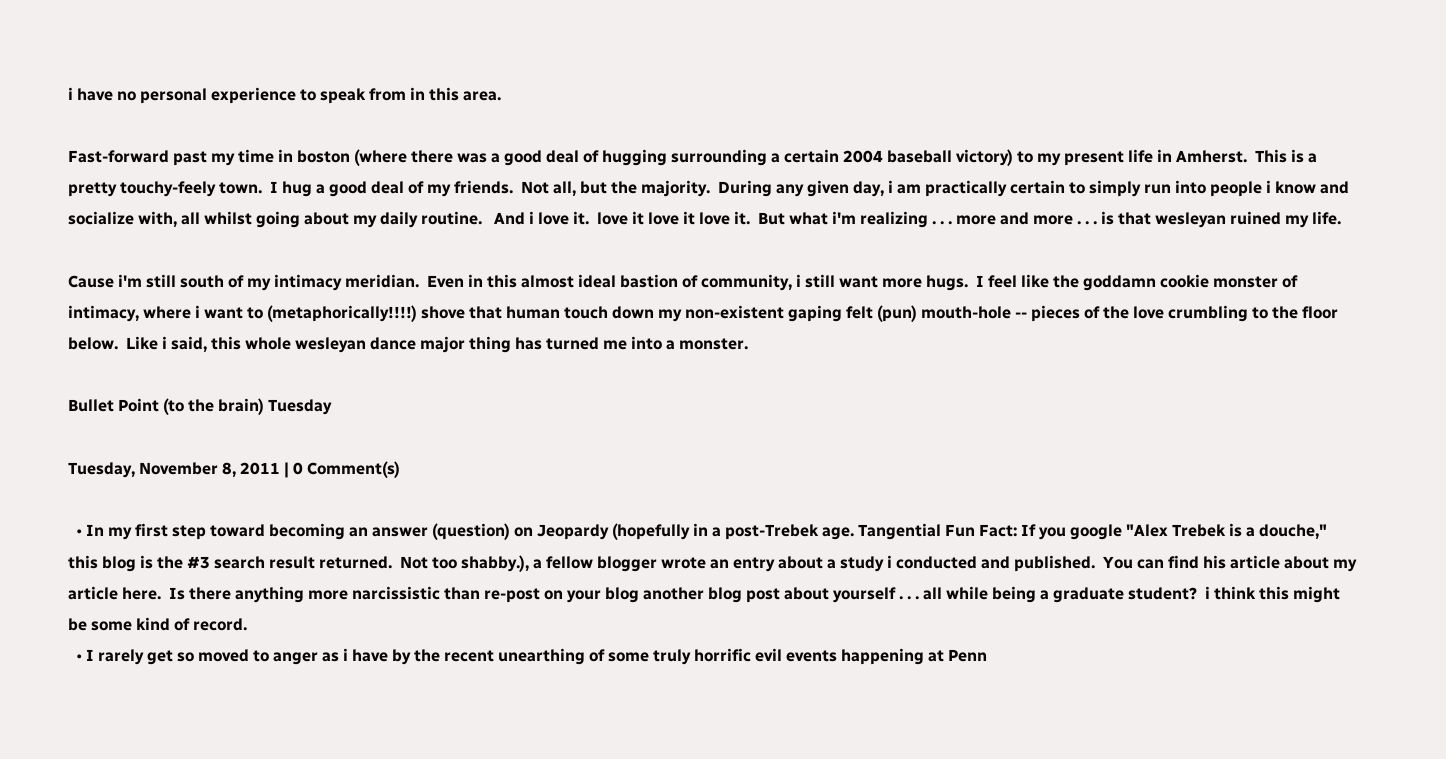i have no personal experience to speak from in this area.

Fast-forward past my time in boston (where there was a good deal of hugging surrounding a certain 2004 baseball victory) to my present life in Amherst.  This is a pretty touchy-feely town.  I hug a good deal of my friends.  Not all, but the majority.  During any given day, i am practically certain to simply run into people i know and socialize with, all whilst going about my daily routine.   And i love it.  love it love it love it.  But what i'm realizing . . . more and more . . . is that wesleyan ruined my life.

Cause i'm still south of my intimacy meridian.  Even in this almost ideal bastion of community, i still want more hugs.  I feel like the goddamn cookie monster of intimacy, where i want to (metaphorically!!!!) shove that human touch down my non-existent gaping felt (pun) mouth-hole -- pieces of the love crumbling to the floor below.  Like i said, this whole wesleyan dance major thing has turned me into a monster.

Bullet Point (to the brain) Tuesday

Tuesday, November 8, 2011 | 0 Comment(s)

  • In my first step toward becoming an answer (question) on Jeopardy (hopefully in a post-Trebek age. Tangential Fun Fact: If you google "Alex Trebek is a douche," this blog is the #3 search result returned.  Not too shabby.), a fellow blogger wrote an entry about a study i conducted and published.  You can find his article about my article here.  Is there anything more narcissistic than re-post on your blog another blog post about yourself . . . all while being a graduate student?  i think this might be some kind of record.
  • I rarely get so moved to anger as i have by the recent unearthing of some truly horrific evil events happening at Penn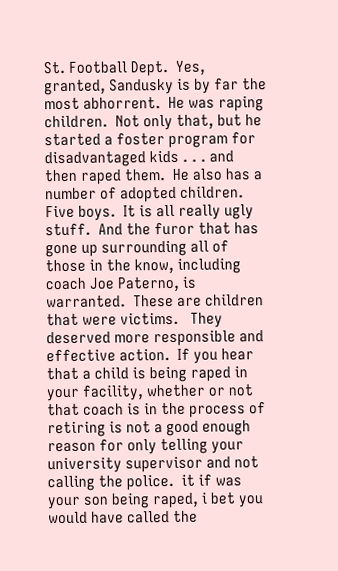St. Football Dept.  Yes, granted, Sandusky is by far the most abhorrent.  He was raping children.  Not only that, but he started a foster program for disadvantaged kids . . . and then raped them.  He also has a number of adopted children.  Five boys.  It is all really ugly stuff.  And the furor that has gone up surrounding all of those in the know, including coach Joe Paterno, is warranted.  These are children that were victims.   They deserved more responsible and effective action.  If you hear that a child is being raped in your facility, whether or not that coach is in the process of retiring is not a good enough reason for only telling your university supervisor and not calling the police.  it if was your son being raped, i bet you would have called the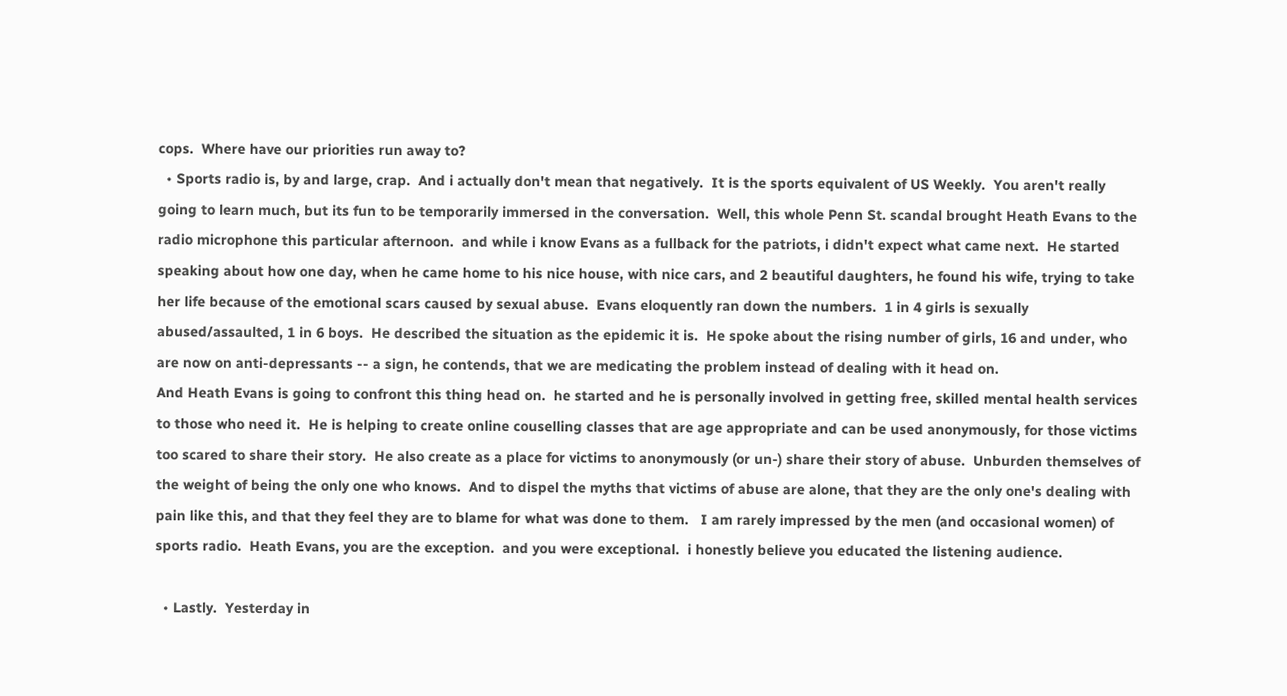cops.  Where have our priorities run away to?
  • Sports radio is, by and large, crap.  And i actually don't mean that negatively.  It is the sports equivalent of US Weekly.  You aren't really going to learn much, but its fun to be temporarily immersed in the conversation.  Well, this whole Penn St. scandal brought Heath Evans to the radio microphone this particular afternoon.  and while i know Evans as a fullback for the patriots, i didn't expect what came next.  He started speaking about how one day, when he came home to his nice house, with nice cars, and 2 beautiful daughters, he found his wife, trying to take her life because of the emotional scars caused by sexual abuse.  Evans eloquently ran down the numbers.  1 in 4 girls is sexually abused/assaulted, 1 in 6 boys.  He described the situation as the epidemic it is.  He spoke about the rising number of girls, 16 and under, who are now on anti-depressants -- a sign, he contends, that we are medicating the problem instead of dealing with it head on.
And Heath Evans is going to confront this thing head on.  he started and he is personally involved in getting free, skilled mental health services to those who need it.  He is helping to create online couselling classes that are age appropriate and can be used anonymously, for those victims too scared to share their story.  He also create as a place for victims to anonymously (or un-) share their story of abuse.  Unburden themselves of the weight of being the only one who knows.  And to dispel the myths that victims of abuse are alone, that they are the only one's dealing with pain like this, and that they feel they are to blame for what was done to them.   I am rarely impressed by the men (and occasional women) of sports radio.  Heath Evans, you are the exception.  and you were exceptional.  i honestly believe you educated the listening audience.

  • Lastly.  Yesterday in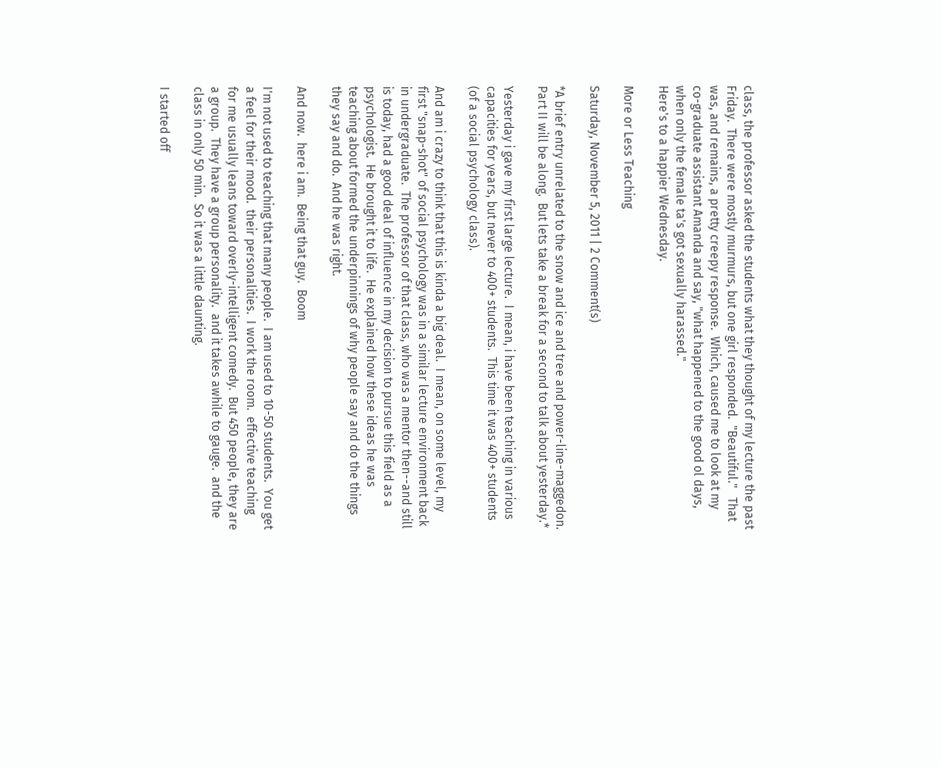class, the professor asked the students what they thought of my lecture the past Friday.  There were mostly murmurs, but one girl responded.  "Beautiful."   That was, and remains, a pretty creepy response.  Which, caused me to look at my co-graduate assistant Amanda and say, "what happened to the good ol days, when only the female ta's got sexually harassed."
Here's to a happier Wednesday.

More or Less Teaching

Saturday, November 5, 2011 | 2 Comment(s)

*A brief entry unrelated to the snow and ice and tree and power-line-maggedon.  Part II will be along.  But lets take a break for a second to talk about yesterday.*

Yesterday i gave my first large lecture.  I mean, i have been teaching in various capacities for years, but never to 400+ students.  This time it was 400+ students (of a social psychology class).

And am i crazy to think that this is kinda a big deal.  I mean, on some level, my first "snap-shot" of social psychology was in a similar lecture environment back in undergraduate.  The professor of that class, who was a mentor then--and still is today, had a good deal of influence in my decision to pursue this field as a psychologist.  He brought it to life.  He explained how these ideas he was teaching about formed the underpinnings of why people say and do the things they say and do.  And he was right.

And now.  here i am.  Being that guy.  Boom

I'm not used to teaching that many people.  I am used to 10-50 students.  You get a feel for their mood.  their personalities.  I work the room.  effective teaching for me usually leans toward overly-intelligent comedy.  But 450 people, they are a group.  They have a group personality.  and it takes awhile to gauge.  and the class in only 50 min.  So it was a little daunting.

I started off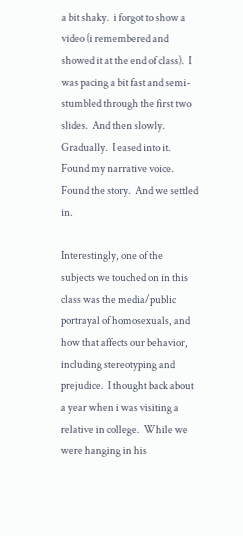a bit shaky.  i forgot to show a video (i remembered and showed it at the end of class).  I was pacing a bit fast and semi-stumbled through the first two slides.  And then slowly.  Gradually.  I eased into it.  Found my narrative voice.  Found the story.  And we settled in.

Interestingly, one of the subjects we touched on in this class was the media/public portrayal of homosexuals, and how that affects our behavior, including stereotyping and prejudice.  I thought back about a year when i was visiting a relative in college.  While we were hanging in his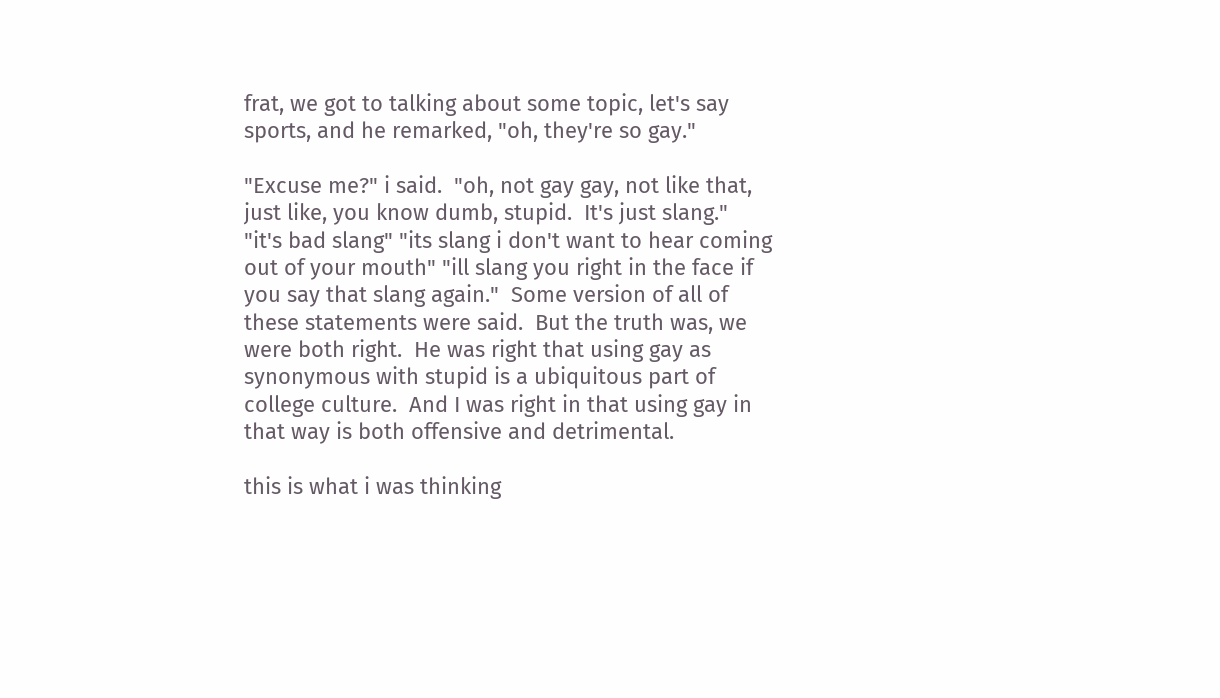frat, we got to talking about some topic, let's say sports, and he remarked, "oh, they're so gay."

"Excuse me?" i said.  "oh, not gay gay, not like that, just like, you know dumb, stupid.  It's just slang."
"it's bad slang" "its slang i don't want to hear coming out of your mouth" "ill slang you right in the face if you say that slang again."  Some version of all of these statements were said.  But the truth was, we were both right.  He was right that using gay as synonymous with stupid is a ubiquitous part of college culture.  And I was right in that using gay in that way is both offensive and detrimental.

this is what i was thinking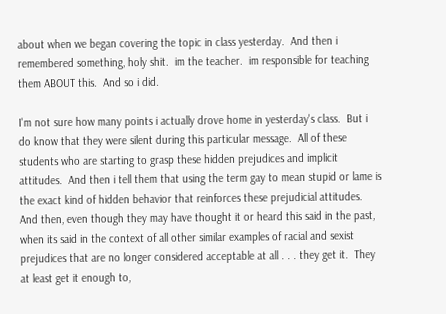about when we began covering the topic in class yesterday.  And then i remembered something, holy shit.  im the teacher.  im responsible for teaching them ABOUT this.  And so i did.

I'm not sure how many points i actually drove home in yesterday's class.  But i do know that they were silent during this particular message.  All of these students who are starting to grasp these hidden prejudices and implicit attitudes.  And then i tell them that using the term gay to mean stupid or lame is the exact kind of hidden behavior that reinforces these prejudicial attitudes.  And then, even though they may have thought it or heard this said in the past, when its said in the context of all other similar examples of racial and sexist prejudices that are no longer considered acceptable at all . . . they get it.  They at least get it enough to,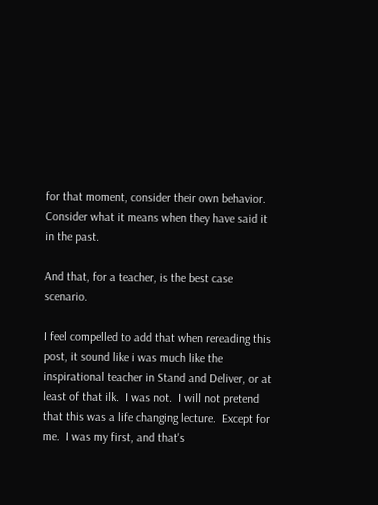for that moment, consider their own behavior.  Consider what it means when they have said it in the past.

And that, for a teacher, is the best case scenario.

I feel compelled to add that when rereading this post, it sound like i was much like the inspirational teacher in Stand and Deliver, or at least of that ilk.  I was not.  I will not pretend that this was a life changing lecture.  Except for me.  I was my first, and that's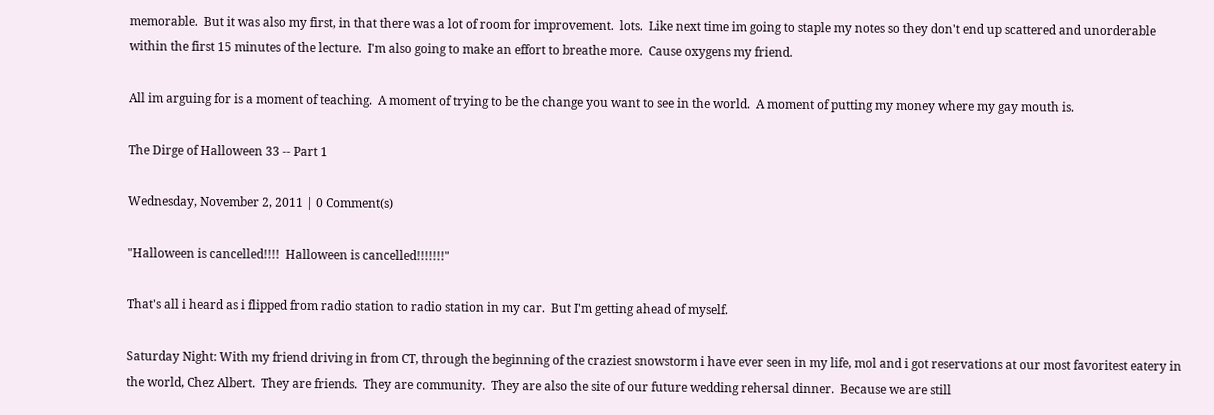memorable.  But it was also my first, in that there was a lot of room for improvement.  lots.  Like next time im going to staple my notes so they don't end up scattered and unorderable within the first 15 minutes of the lecture.  I'm also going to make an effort to breathe more.  Cause oxygens my friend.

All im arguing for is a moment of teaching.  A moment of trying to be the change you want to see in the world.  A moment of putting my money where my gay mouth is.

The Dirge of Halloween 33 -- Part 1

Wednesday, November 2, 2011 | 0 Comment(s)

"Halloween is cancelled!!!!  Halloween is cancelled!!!!!!!"

That's all i heard as i flipped from radio station to radio station in my car.  But I'm getting ahead of myself.

Saturday Night: With my friend driving in from CT, through the beginning of the craziest snowstorm i have ever seen in my life, mol and i got reservations at our most favoritest eatery in the world, Chez Albert.  They are friends.  They are community.  They are also the site of our future wedding rehersal dinner.  Because we are still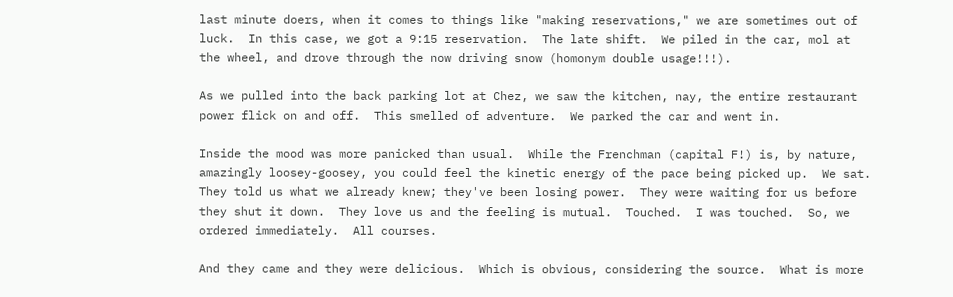last minute doers, when it comes to things like "making reservations," we are sometimes out of luck.  In this case, we got a 9:15 reservation.  The late shift.  We piled in the car, mol at the wheel, and drove through the now driving snow (homonym double usage!!!).

As we pulled into the back parking lot at Chez, we saw the kitchen, nay, the entire restaurant power flick on and off.  This smelled of adventure.  We parked the car and went in.

Inside the mood was more panicked than usual.  While the Frenchman (capital F!) is, by nature, amazingly loosey-goosey, you could feel the kinetic energy of the pace being picked up.  We sat.  They told us what we already knew; they've been losing power.  They were waiting for us before they shut it down.  They love us and the feeling is mutual.  Touched.  I was touched.  So, we ordered immediately.  All courses.

And they came and they were delicious.  Which is obvious, considering the source.  What is more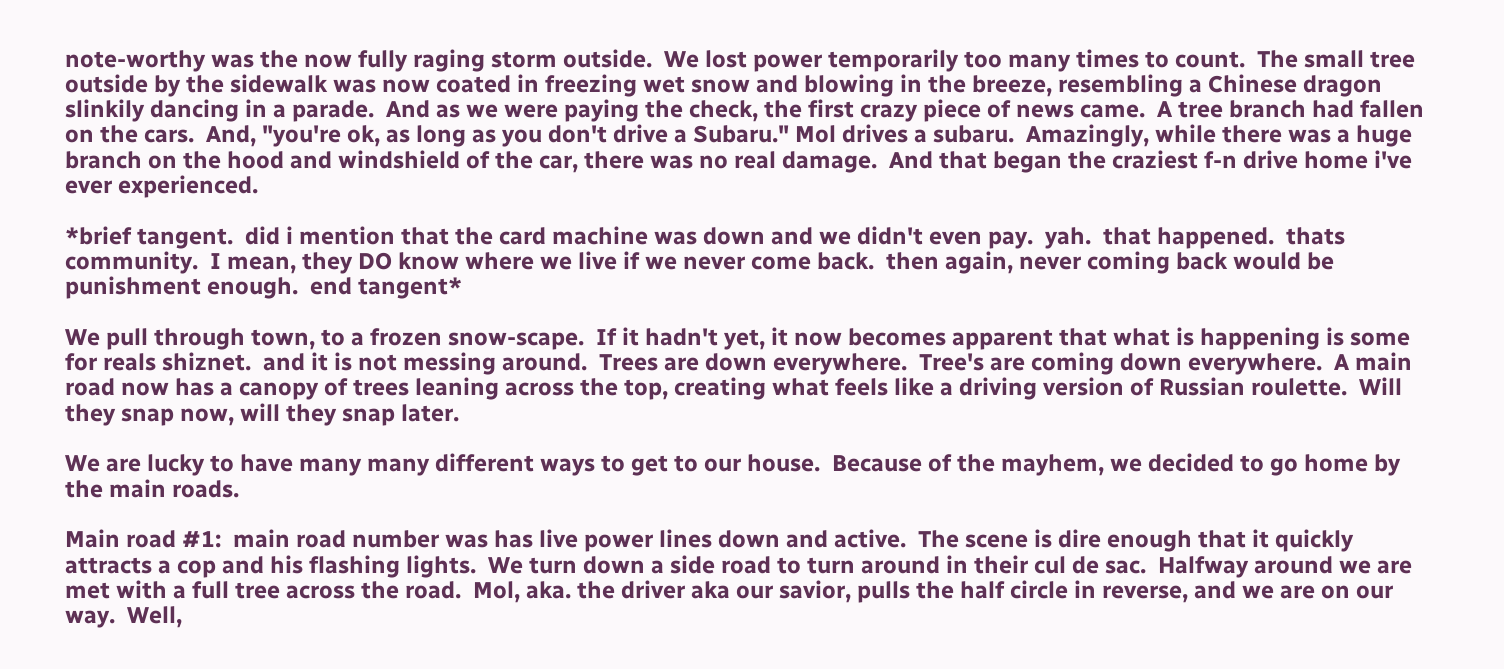note-worthy was the now fully raging storm outside.  We lost power temporarily too many times to count.  The small tree outside by the sidewalk was now coated in freezing wet snow and blowing in the breeze, resembling a Chinese dragon slinkily dancing in a parade.  And as we were paying the check, the first crazy piece of news came.  A tree branch had fallen on the cars.  And, "you're ok, as long as you don't drive a Subaru." Mol drives a subaru.  Amazingly, while there was a huge branch on the hood and windshield of the car, there was no real damage.  And that began the craziest f-n drive home i've ever experienced.

*brief tangent.  did i mention that the card machine was down and we didn't even pay.  yah.  that happened.  thats community.  I mean, they DO know where we live if we never come back.  then again, never coming back would be punishment enough.  end tangent*

We pull through town, to a frozen snow-scape.  If it hadn't yet, it now becomes apparent that what is happening is some for reals shiznet.  and it is not messing around.  Trees are down everywhere.  Tree's are coming down everywhere.  A main road now has a canopy of trees leaning across the top, creating what feels like a driving version of Russian roulette.  Will they snap now, will they snap later.

We are lucky to have many many different ways to get to our house.  Because of the mayhem, we decided to go home by the main roads.

Main road #1:  main road number was has live power lines down and active.  The scene is dire enough that it quickly attracts a cop and his flashing lights.  We turn down a side road to turn around in their cul de sac.  Halfway around we are met with a full tree across the road.  Mol, aka. the driver aka our savior, pulls the half circle in reverse, and we are on our way.  Well,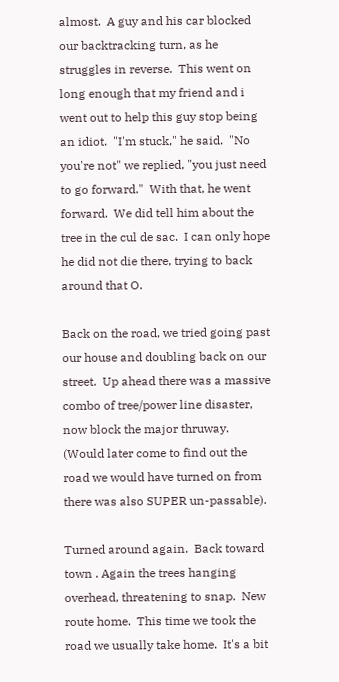almost.  A guy and his car blocked our backtracking turn, as he struggles in reverse.  This went on long enough that my friend and i went out to help this guy stop being an idiot.  "I'm stuck," he said.  "No you're not" we replied, "you just need to go forward."  With that, he went forward.  We did tell him about the tree in the cul de sac.  I can only hope he did not die there, trying to back around that O.

Back on the road, we tried going past our house and doubling back on our street.  Up ahead there was a massive combo of tree/power line disaster, now block the major thruway.  (Would later come to find out the road we would have turned on from there was also SUPER un-passable).

Turned around again.  Back toward town . Again the trees hanging overhead, threatening to snap.  New route home.  This time we took the road we usually take home.  It's a bit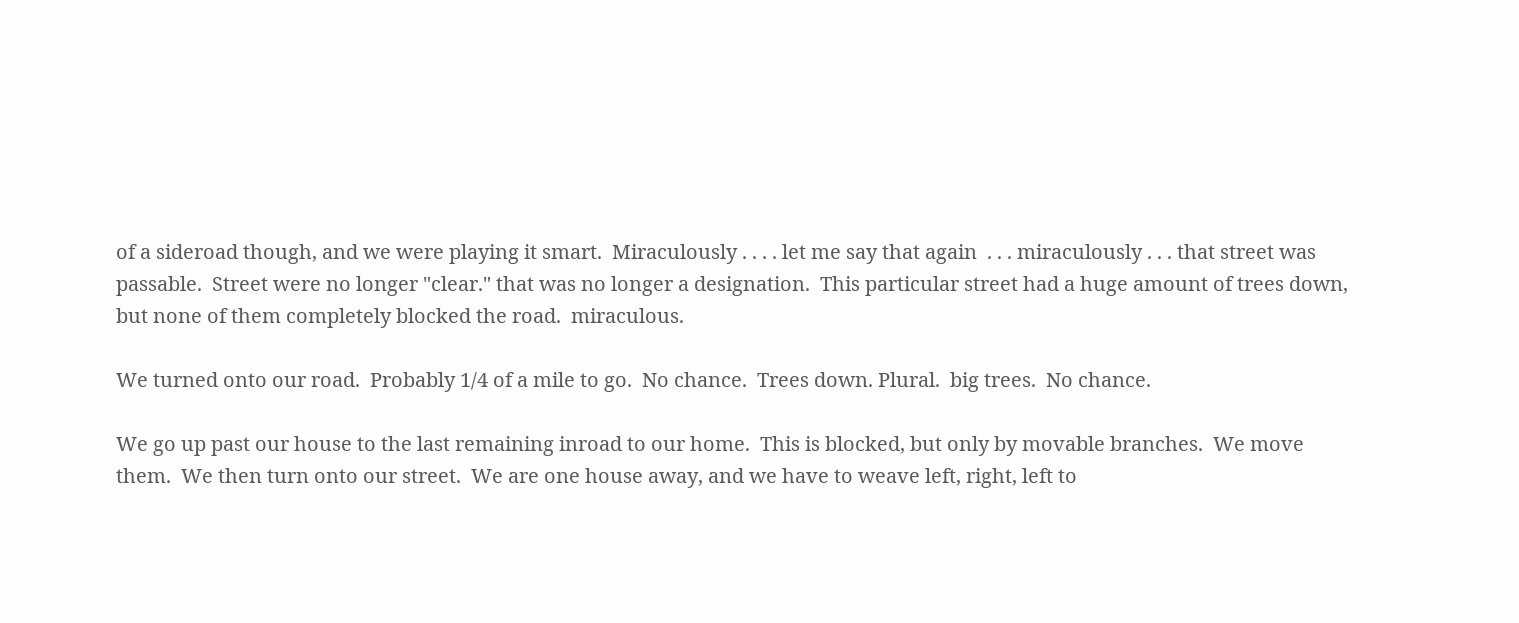of a sideroad though, and we were playing it smart.  Miraculously . . . . let me say that again  . . . miraculously . . . that street was passable.  Street were no longer "clear." that was no longer a designation.  This particular street had a huge amount of trees down, but none of them completely blocked the road.  miraculous.

We turned onto our road.  Probably 1/4 of a mile to go.  No chance.  Trees down. Plural.  big trees.  No chance.

We go up past our house to the last remaining inroad to our home.  This is blocked, but only by movable branches.  We move them.  We then turn onto our street.  We are one house away, and we have to weave left, right, left to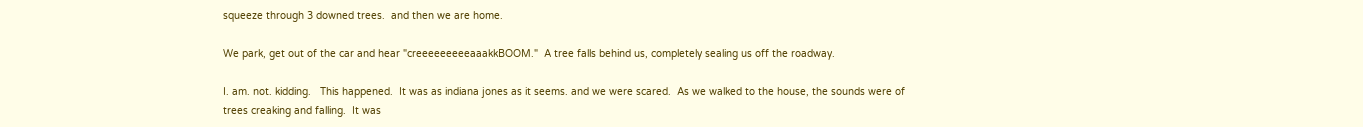squeeze through 3 downed trees.  and then we are home.

We park, get out of the car and hear "creeeeeeeeeaaakkBOOM."  A tree falls behind us, completely sealing us off the roadway.

I. am. not. kidding.   This happened.  It was as indiana jones as it seems. and we were scared.  As we walked to the house, the sounds were of trees creaking and falling.  It was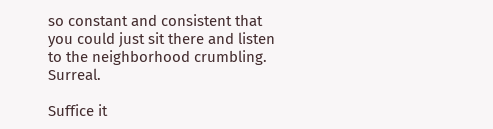so constant and consistent that you could just sit there and listen to the neighborhood crumbling.   Surreal.

Suffice it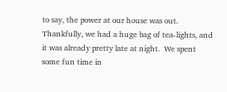to say, the power at our house was out.  Thankfully, we had a huge bag of tea-lights, and it was already pretty late at night.  We spent some fun time in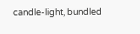candle-light, bundled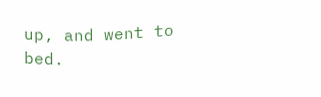up, and went to bed.